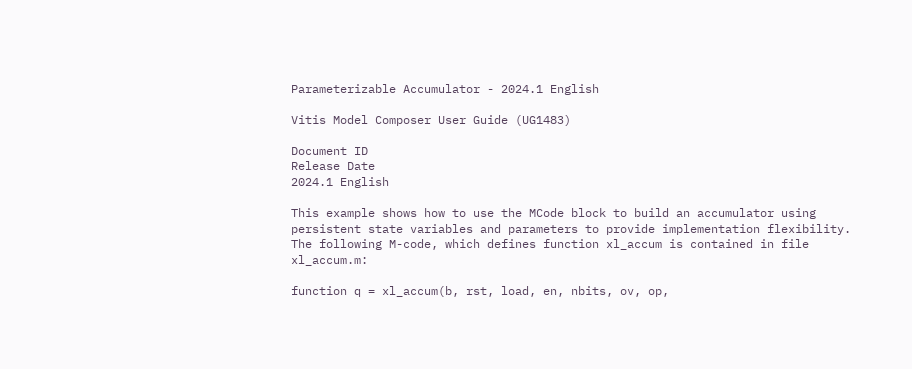Parameterizable Accumulator - 2024.1 English

Vitis Model Composer User Guide (UG1483)

Document ID
Release Date
2024.1 English

This example shows how to use the MCode block to build an accumulator using persistent state variables and parameters to provide implementation flexibility. The following M-code, which defines function xl_accum is contained in file xl_accum.m:

function q = xl_accum(b, rst, load, en, nbits, ov, op,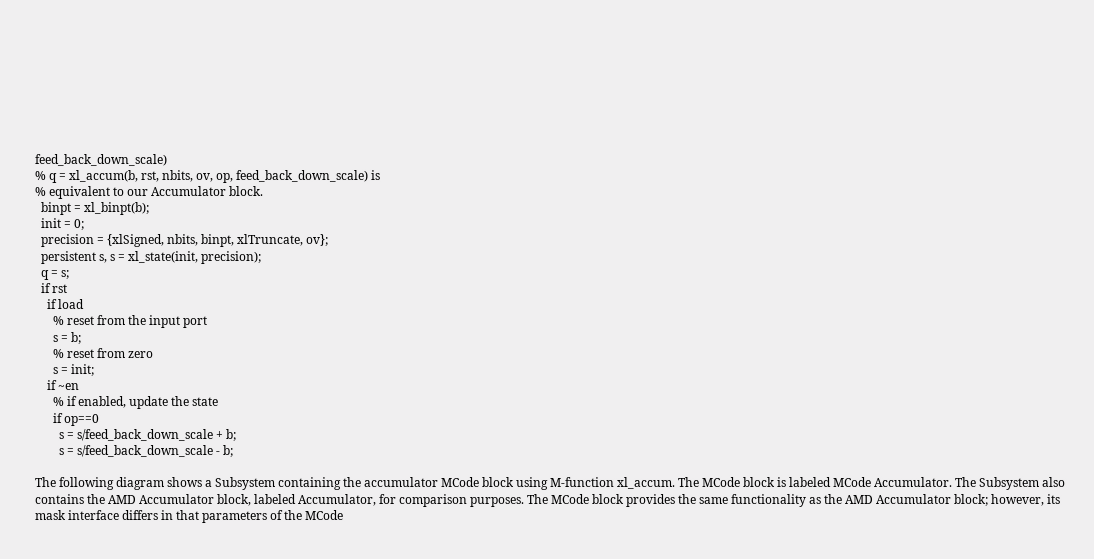feed_back_down_scale)
% q = xl_accum(b, rst, nbits, ov, op, feed_back_down_scale) is
% equivalent to our Accumulator block.
  binpt = xl_binpt(b);
  init = 0;
  precision = {xlSigned, nbits, binpt, xlTruncate, ov};
  persistent s, s = xl_state(init, precision);
  q = s;
  if rst
    if load
      % reset from the input port
      s = b;
      % reset from zero
      s = init;
    if ~en
      % if enabled, update the state
      if op==0
        s = s/feed_back_down_scale + b;
        s = s/feed_back_down_scale - b;

The following diagram shows a Subsystem containing the accumulator MCode block using M-function xl_accum. The MCode block is labeled MCode Accumulator. The Subsystem also contains the AMD Accumulator block, labeled Accumulator, for comparison purposes. The MCode block provides the same functionality as the AMD Accumulator block; however, its mask interface differs in that parameters of the MCode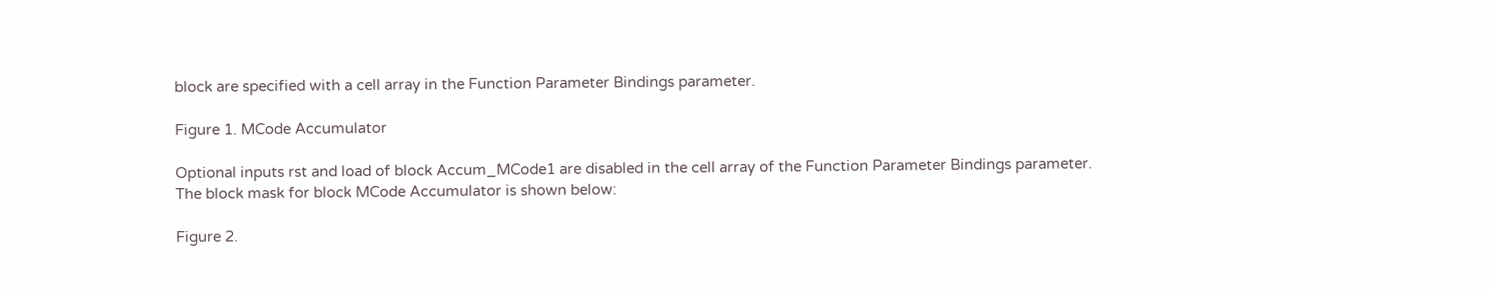block are specified with a cell array in the Function Parameter Bindings parameter.

Figure 1. MCode Accumulator

Optional inputs rst and load of block Accum_MCode1 are disabled in the cell array of the Function Parameter Bindings parameter. The block mask for block MCode Accumulator is shown below:

Figure 2.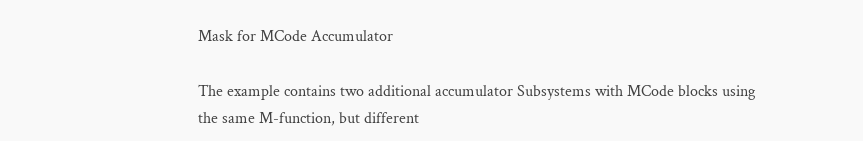Mask for MCode Accumulator

The example contains two additional accumulator Subsystems with MCode blocks using the same M-function, but different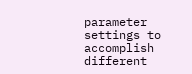parameter settings to accomplish different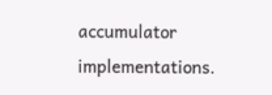accumulator implementations.